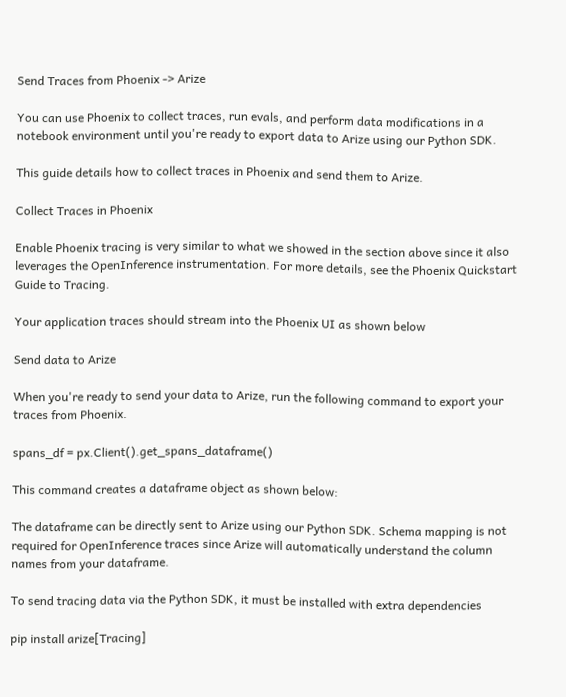Send Traces from Phoenix -> Arize

You can use Phoenix to collect traces, run evals, and perform data modifications in a notebook environment until you're ready to export data to Arize using our Python SDK.

This guide details how to collect traces in Phoenix and send them to Arize.

Collect Traces in Phoenix

Enable Phoenix tracing is very similar to what we showed in the section above since it also leverages the OpenInference instrumentation. For more details, see the Phoenix Quickstart Guide to Tracing.

Your application traces should stream into the Phoenix UI as shown below

Send data to Arize

When you're ready to send your data to Arize, run the following command to export your traces from Phoenix.

spans_df = px.Client().get_spans_dataframe()

This command creates a dataframe object as shown below:

The dataframe can be directly sent to Arize using our Python SDK. Schema mapping is not required for OpenInference traces since Arize will automatically understand the column names from your dataframe.

To send tracing data via the Python SDK, it must be installed with extra dependencies

pip install arize[Tracing]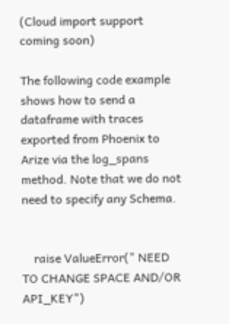(Cloud import support coming soon)

The following code example shows how to send a dataframe with traces exported from Phoenix to Arize via the log_spans method. Note that we do not need to specify any Schema.


    raise ValueError(" NEED TO CHANGE SPACE AND/OR API_KEY")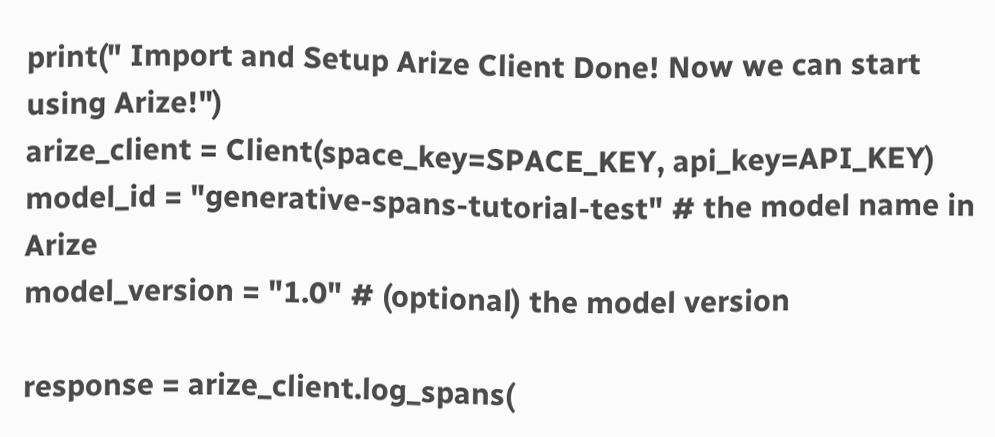print(" Import and Setup Arize Client Done! Now we can start using Arize!")
arize_client = Client(space_key=SPACE_KEY, api_key=API_KEY)
model_id = "generative-spans-tutorial-test" # the model name in Arize
model_version = "1.0" # (optional) the model version

response = arize_client.log_spans(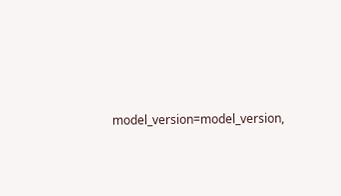model_version=model_version,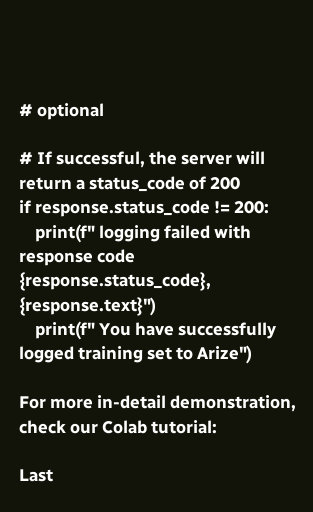# optional

# If successful, the server will return a status_code of 200
if response.status_code != 200:
    print(f" logging failed with response code {response.status_code}, {response.text}")
    print(f" You have successfully logged training set to Arize")

For more in-detail demonstration, check our Colab tutorial:

Last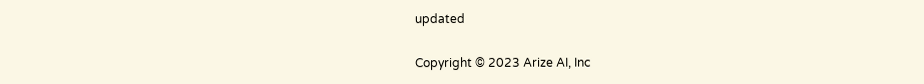updated

Copyright © 2023 Arize AI, Inc